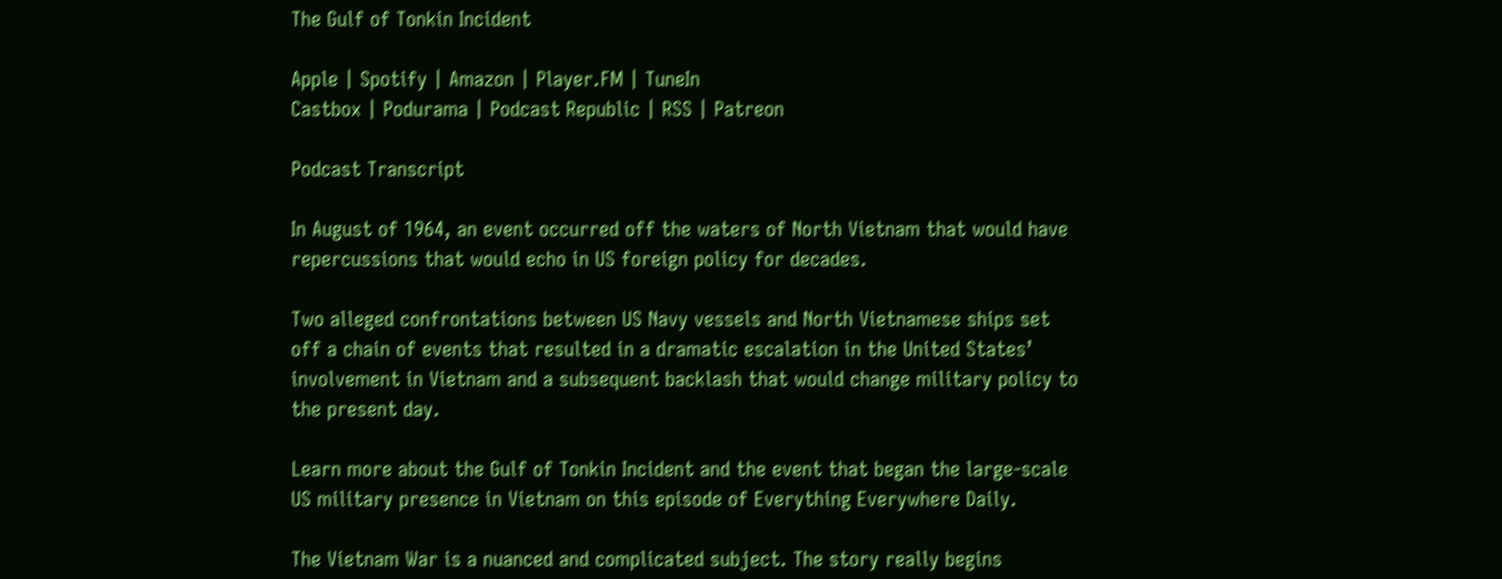The Gulf of Tonkin Incident

Apple | Spotify | Amazon | Player.FM | TuneIn
Castbox | Podurama | Podcast Republic | RSS | Patreon

Podcast Transcript

In August of 1964, an event occurred off the waters of North Vietnam that would have repercussions that would echo in US foreign policy for decades.

Two alleged confrontations between US Navy vessels and North Vietnamese ships set off a chain of events that resulted in a dramatic escalation in the United States’ involvement in Vietnam and a subsequent backlash that would change military policy to the present day.

Learn more about the Gulf of Tonkin Incident and the event that began the large-scale US military presence in Vietnam on this episode of Everything Everywhere Daily.

The Vietnam War is a nuanced and complicated subject. The story really begins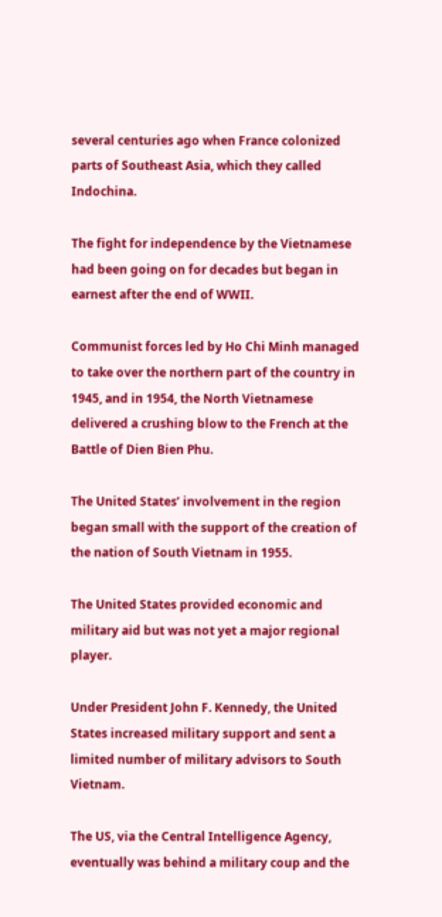several centuries ago when France colonized parts of Southeast Asia, which they called Indochina.

The fight for independence by the Vietnamese had been going on for decades but began in earnest after the end of WWII.

Communist forces led by Ho Chi Minh managed to take over the northern part of the country in 1945, and in 1954, the North Vietnamese delivered a crushing blow to the French at the Battle of Dien Bien Phu.

The United States’ involvement in the region began small with the support of the creation of the nation of South Vietnam in 1955.

The United States provided economic and military aid but was not yet a major regional player.

Under President John F. Kennedy, the United States increased military support and sent a limited number of military advisors to South Vietnam.

The US, via the Central Intelligence Agency, eventually was behind a military coup and the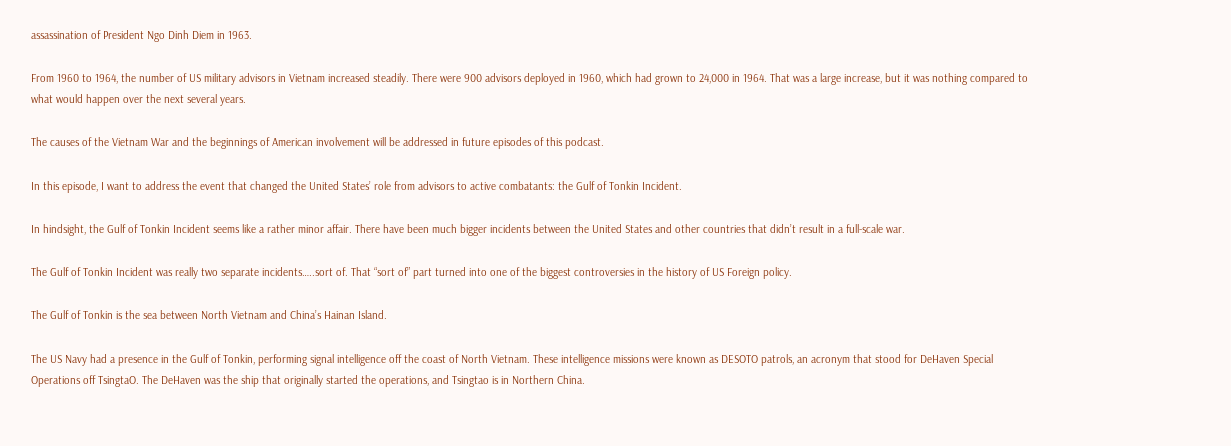assassination of President Ngo Dinh Diem in 1963.

From 1960 to 1964, the number of US military advisors in Vietnam increased steadily. There were 900 advisors deployed in 1960, which had grown to 24,000 in 1964. That was a large increase, but it was nothing compared to what would happen over the next several years.

The causes of the Vietnam War and the beginnings of American involvement will be addressed in future episodes of this podcast.

In this episode, I want to address the event that changed the United States’ role from advisors to active combatants: the Gulf of Tonkin Incident.

In hindsight, the Gulf of Tonkin Incident seems like a rather minor affair. There have been much bigger incidents between the United States and other countries that didn’t result in a full-scale war.

The Gulf of Tonkin Incident was really two separate incidents…..sort of. That “sort of” part turned into one of the biggest controversies in the history of US Foreign policy.

The Gulf of Tonkin is the sea between North Vietnam and China’s Hainan Island.

The US Navy had a presence in the Gulf of Tonkin, performing signal intelligence off the coast of North Vietnam. These intelligence missions were known as DESOTO patrols, an acronym that stood for DeHaven Special Operations off TsingtaO. The DeHaven was the ship that originally started the operations, and Tsingtao is in Northern China.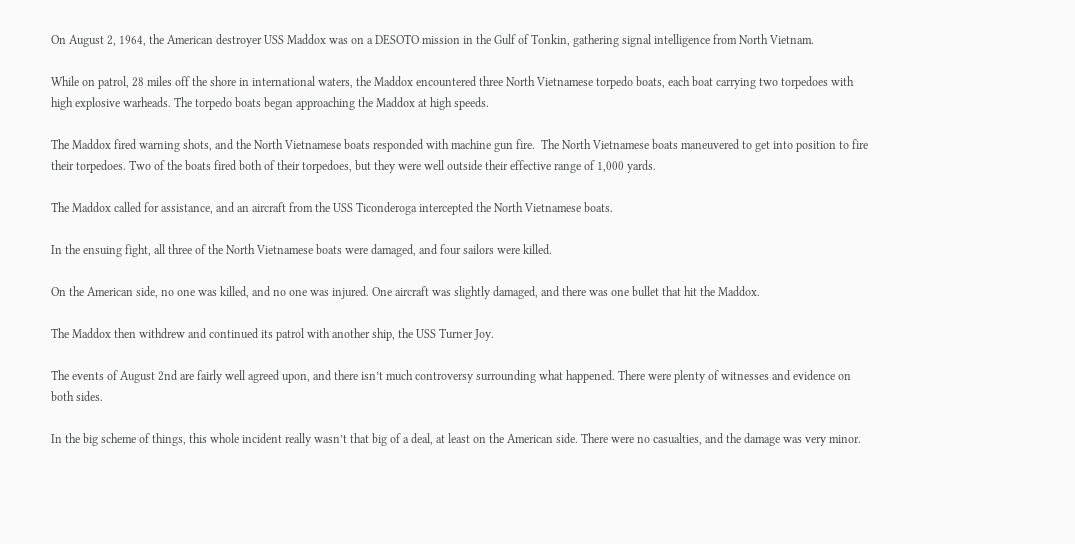On August 2, 1964, the American destroyer USS Maddox was on a DESOTO mission in the Gulf of Tonkin, gathering signal intelligence from North Vietnam.

While on patrol, 28 miles off the shore in international waters, the Maddox encountered three North Vietnamese torpedo boats, each boat carrying two torpedoes with high explosive warheads. The torpedo boats began approaching the Maddox at high speeds.

The Maddox fired warning shots, and the North Vietnamese boats responded with machine gun fire.  The North Vietnamese boats maneuvered to get into position to fire their torpedoes. Two of the boats fired both of their torpedoes, but they were well outside their effective range of 1,000 yards.

The Maddox called for assistance, and an aircraft from the USS Ticonderoga intercepted the North Vietnamese boats.

In the ensuing fight, all three of the North Vietnamese boats were damaged, and four sailors were killed.

On the American side, no one was killed, and no one was injured. One aircraft was slightly damaged, and there was one bullet that hit the Maddox.

The Maddox then withdrew and continued its patrol with another ship, the USS Turner Joy.

The events of August 2nd are fairly well agreed upon, and there isn’t much controversy surrounding what happened. There were plenty of witnesses and evidence on both sides.

In the big scheme of things, this whole incident really wasn’t that big of a deal, at least on the American side. There were no casualties, and the damage was very minor.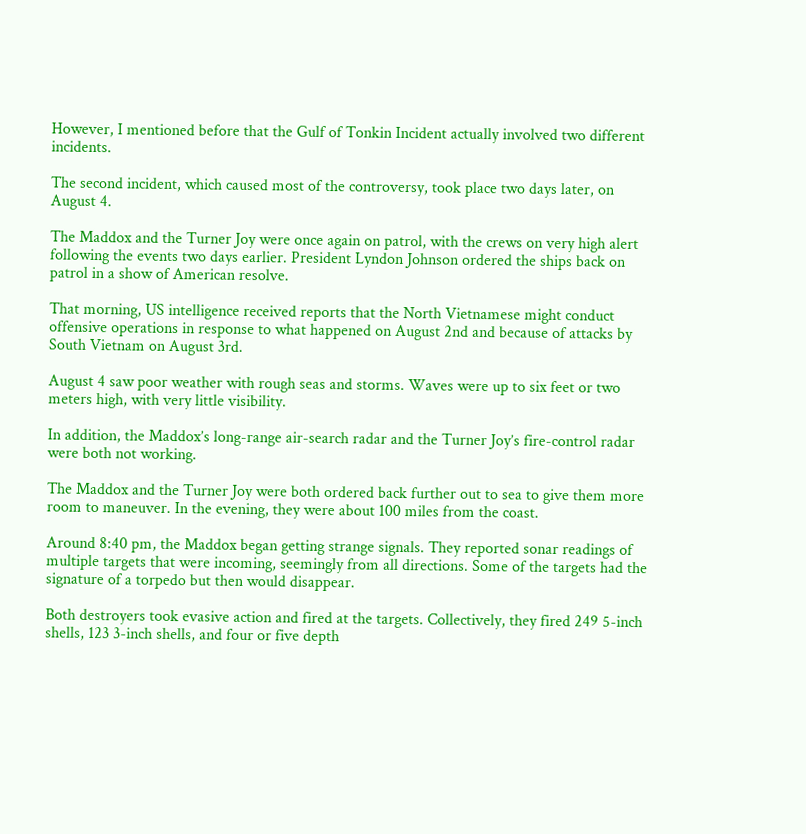However, I mentioned before that the Gulf of Tonkin Incident actually involved two different incidents.

The second incident, which caused most of the controversy, took place two days later, on August 4.

The Maddox and the Turner Joy were once again on patrol, with the crews on very high alert following the events two days earlier. President Lyndon Johnson ordered the ships back on patrol in a show of American resolve.

That morning, US intelligence received reports that the North Vietnamese might conduct offensive operations in response to what happened on August 2nd and because of attacks by South Vietnam on August 3rd.

August 4 saw poor weather with rough seas and storms. Waves were up to six feet or two meters high, with very little visibility.

In addition, the Maddox’s long-range air-search radar and the Turner Joy’s fire-control radar were both not working.

The Maddox and the Turner Joy were both ordered back further out to sea to give them more room to maneuver. In the evening, they were about 100 miles from the coast.

Around 8:40 pm, the Maddox began getting strange signals. They reported sonar readings of multiple targets that were incoming, seemingly from all directions. Some of the targets had the signature of a torpedo but then would disappear.

Both destroyers took evasive action and fired at the targets. Collectively, they fired 249 5-inch shells, 123 3-inch shells, and four or five depth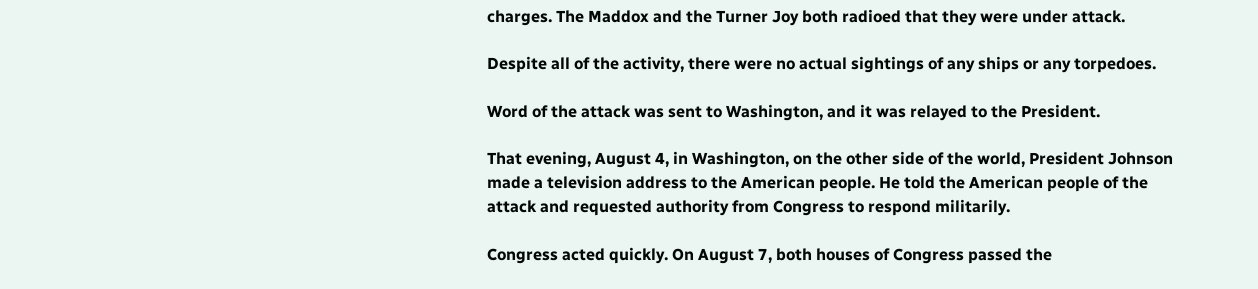charges. The Maddox and the Turner Joy both radioed that they were under attack.

Despite all of the activity, there were no actual sightings of any ships or any torpedoes.

Word of the attack was sent to Washington, and it was relayed to the President.

That evening, August 4, in Washington, on the other side of the world, President Johnson made a television address to the American people. He told the American people of the attack and requested authority from Congress to respond militarily.

Congress acted quickly. On August 7, both houses of Congress passed the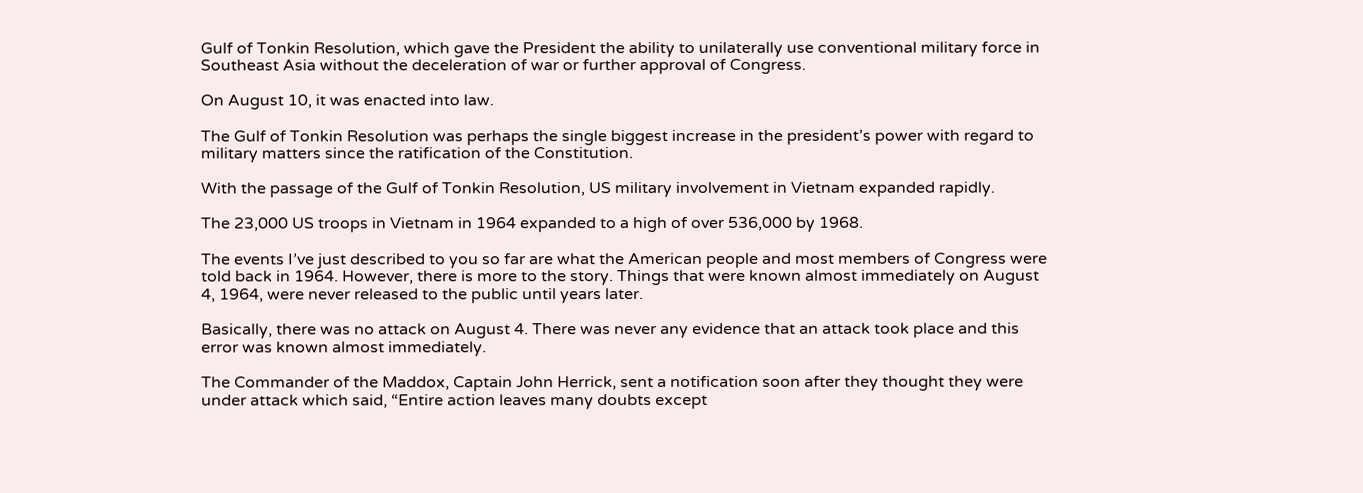Gulf of Tonkin Resolution, which gave the President the ability to unilaterally use conventional military force in Southeast Asia without the deceleration of war or further approval of Congress.

On August 10, it was enacted into law.

The Gulf of Tonkin Resolution was perhaps the single biggest increase in the president’s power with regard to military matters since the ratification of the Constitution.

With the passage of the Gulf of Tonkin Resolution, US military involvement in Vietnam expanded rapidly.

The 23,000 US troops in Vietnam in 1964 expanded to a high of over 536,000 by 1968.

The events I’ve just described to you so far are what the American people and most members of Congress were told back in 1964. However, there is more to the story. Things that were known almost immediately on August 4, 1964, were never released to the public until years later.

Basically, there was no attack on August 4. There was never any evidence that an attack took place and this error was known almost immediately.

The Commander of the Maddox, Captain John Herrick, sent a notification soon after they thought they were under attack which said, “Entire action leaves many doubts except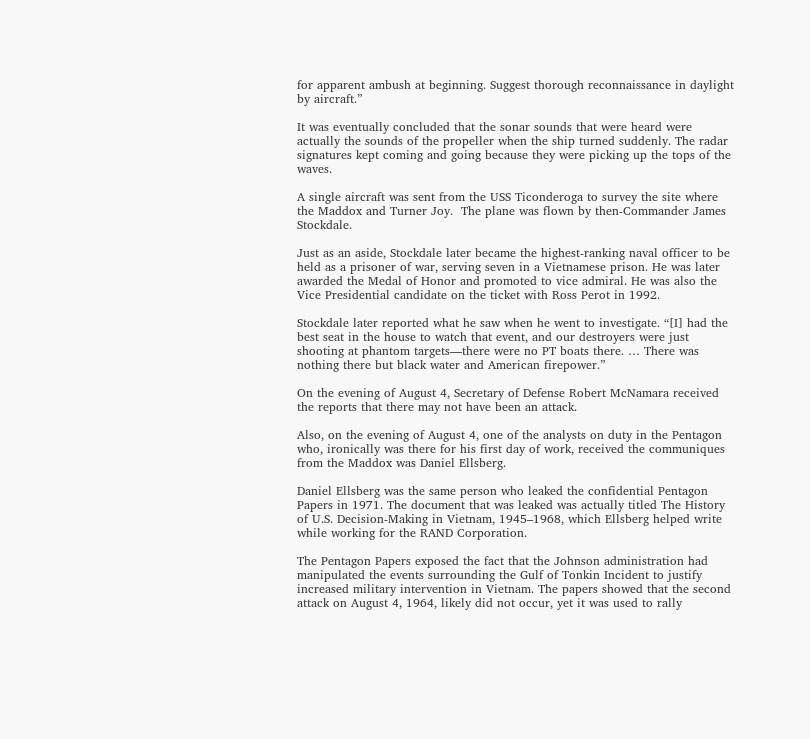for apparent ambush at beginning. Suggest thorough reconnaissance in daylight by aircraft.”

It was eventually concluded that the sonar sounds that were heard were actually the sounds of the propeller when the ship turned suddenly. The radar signatures kept coming and going because they were picking up the tops of the waves.

A single aircraft was sent from the USS Ticonderoga to survey the site where the Maddox and Turner Joy.  The plane was flown by then-Commander James Stockdale.

Just as an aside, Stockdale later became the highest-ranking naval officer to be held as a prisoner of war, serving seven in a Vietnamese prison. He was later awarded the Medal of Honor and promoted to vice admiral. He was also the Vice Presidential candidate on the ticket with Ross Perot in 1992.

Stockdale later reported what he saw when he went to investigate. “[I] had the best seat in the house to watch that event, and our destroyers were just shooting at phantom targets—there were no PT boats there. … There was nothing there but black water and American firepower.”

On the evening of August 4, Secretary of Defense Robert McNamara received the reports that there may not have been an attack.

Also, on the evening of August 4, one of the analysts on duty in the Pentagon who, ironically was there for his first day of work, received the communiques from the Maddox was Daniel Ellsberg.

Daniel Ellsberg was the same person who leaked the confidential Pentagon Papers in 1971. The document that was leaked was actually titled The History of U.S. Decision-Making in Vietnam, 1945–1968, which Ellsberg helped write while working for the RAND Corporation.

The Pentagon Papers exposed the fact that the Johnson administration had manipulated the events surrounding the Gulf of Tonkin Incident to justify increased military intervention in Vietnam. The papers showed that the second attack on August 4, 1964, likely did not occur, yet it was used to rally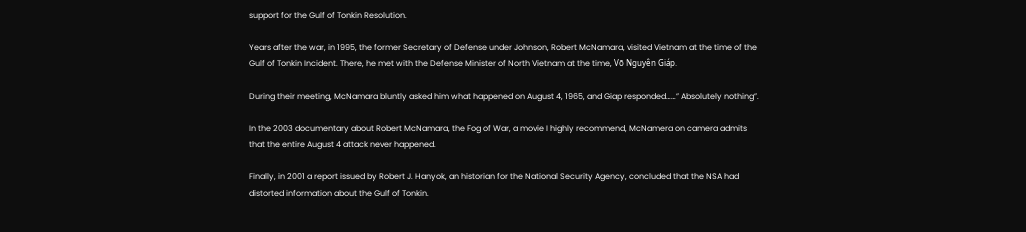support for the Gulf of Tonkin Resolution.

Years after the war, in 1995, the former Secretary of Defense under Johnson, Robert McNamara, visited Vietnam at the time of the Gulf of Tonkin Incident. There, he met with the Defense Minister of North Vietnam at the time, Võ Nguyên Giáp.

During their meeting, McNamara bluntly asked him what happened on August 4, 1965, and Giap responded……” Absolutely nothing”.

In the 2003 documentary about Robert McNamara, the Fog of War, a movie I highly recommend, McNamera on camera admits that the entire August 4 attack never happened.

Finally, in 2001 a report issued by Robert J. Hanyok, an historian for the National Security Agency, concluded that the NSA had distorted information about the Gulf of Tonkin.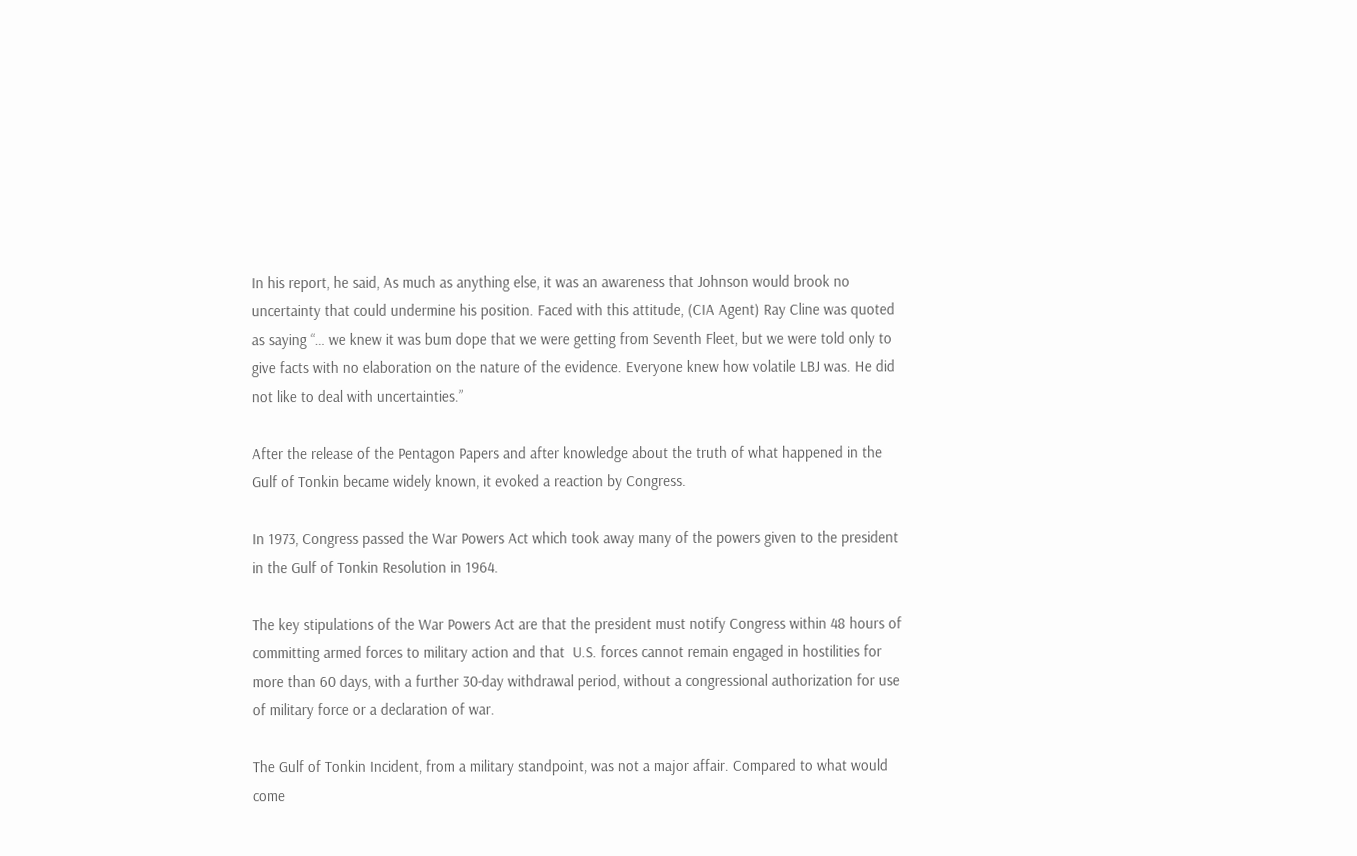In his report, he said, As much as anything else, it was an awareness that Johnson would brook no uncertainty that could undermine his position. Faced with this attitude, (CIA Agent) Ray Cline was quoted as saying “… we knew it was bum dope that we were getting from Seventh Fleet, but we were told only to give facts with no elaboration on the nature of the evidence. Everyone knew how volatile LBJ was. He did not like to deal with uncertainties.”

After the release of the Pentagon Papers and after knowledge about the truth of what happened in the Gulf of Tonkin became widely known, it evoked a reaction by Congress.

In 1973, Congress passed the War Powers Act which took away many of the powers given to the president in the Gulf of Tonkin Resolution in 1964.

The key stipulations of the War Powers Act are that the president must notify Congress within 48 hours of committing armed forces to military action and that  U.S. forces cannot remain engaged in hostilities for more than 60 days, with a further 30-day withdrawal period, without a congressional authorization for use of military force or a declaration of war.

The Gulf of Tonkin Incident, from a military standpoint, was not a major affair. Compared to what would come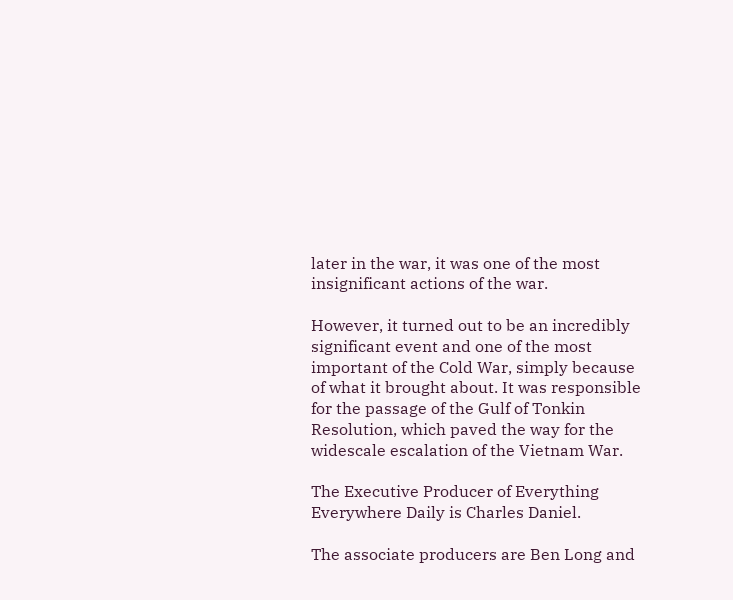later in the war, it was one of the most insignificant actions of the war.

However, it turned out to be an incredibly significant event and one of the most important of the Cold War, simply because of what it brought about. It was responsible for the passage of the Gulf of Tonkin Resolution, which paved the way for the widescale escalation of the Vietnam War.

The Executive Producer of Everything Everywhere Daily is Charles Daniel.

The associate producers are Ben Long and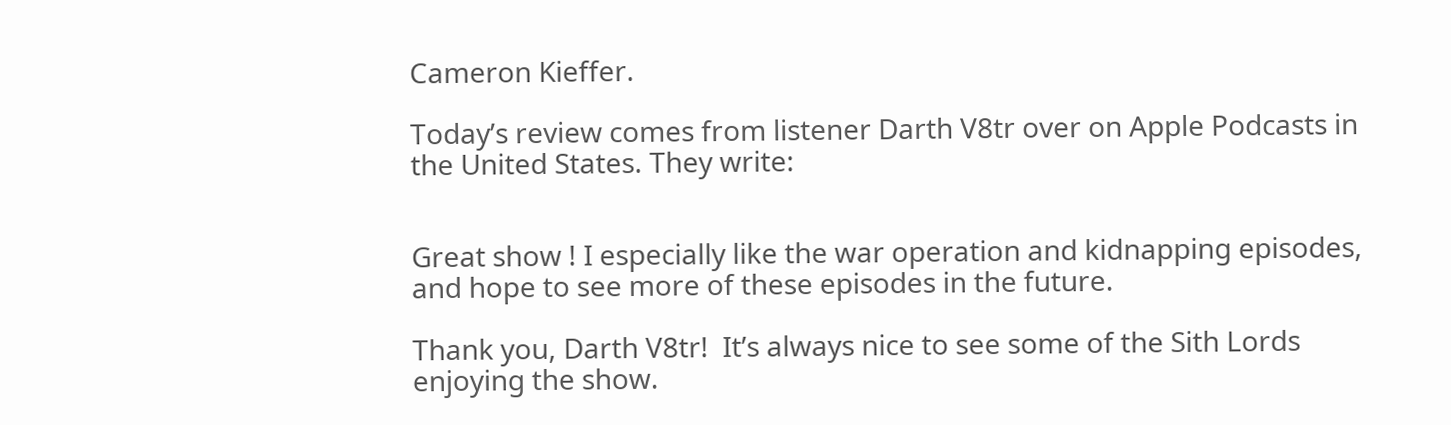Cameron Kieffer.

Today’s review comes from listener Darth V8tr over on Apple Podcasts in the United States. They write:


Great show ! I especially like the war operation and kidnapping episodes, and hope to see more of these episodes in the future.

Thank you, Darth V8tr!  It’s always nice to see some of the Sith Lords enjoying the show.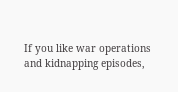If you like war operations and kidnapping episodes,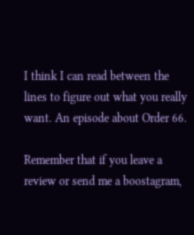I think I can read between the lines to figure out what you really want. An episode about Order 66.

Remember that if you leave a review or send me a boostagram,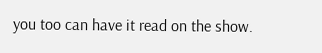you too can have it read on the show.